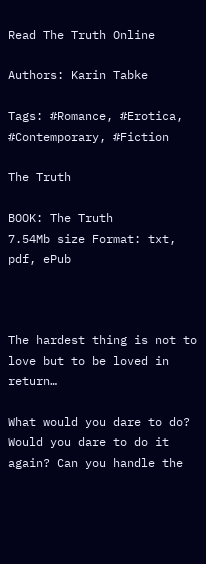Read The Truth Online

Authors: Karin Tabke

Tags: #Romance, #Erotica, #Contemporary, #Fiction

The Truth

BOOK: The Truth
7.54Mb size Format: txt, pdf, ePub



The hardest thing is not to love but to be loved in return…

What would you dare to do? Would you dare to do it again? Can you handle the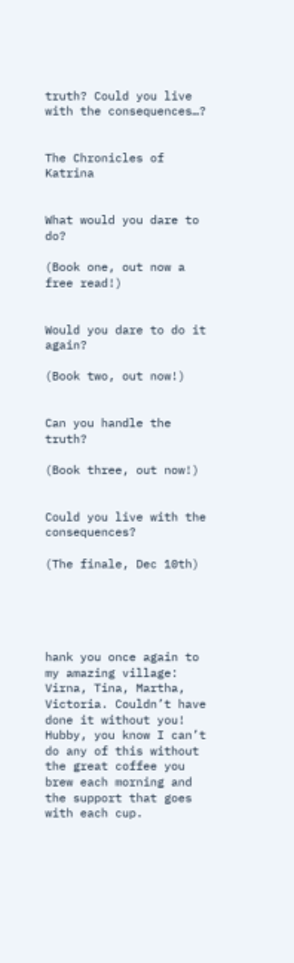truth? Could you live with the consequences…?


The Chronicles of Katrina


What would you dare to do?

(Book one, out now a free read!)


Would you dare to do it again?

(Book two, out now!)


Can you handle the truth?

(Book three, out now!)


Could you live with the consequences?

(The finale, Dec 10th)





hank you once again to my amazing village: Virna, Tina, Martha, Victoria. Couldn’t have done it without you! Hubby, you know I can’t do any of this without the great coffee you brew each morning and the support that goes with each cup.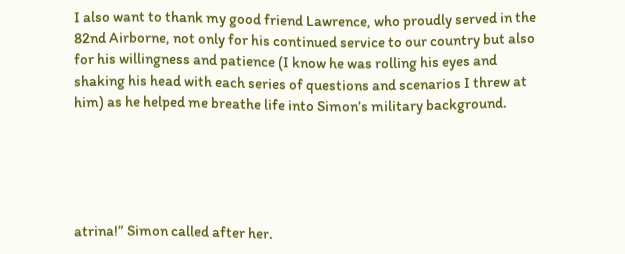I also want to thank my good friend Lawrence, who proudly served in the 82nd Airborne, not only for his continued service to our country but also for his willingness and patience (I know he was rolling his eyes and shaking his head with each series of questions and scenarios I threw at him) as he helped me breathe life into Simon’s military background.





atrina!” Simon called after her.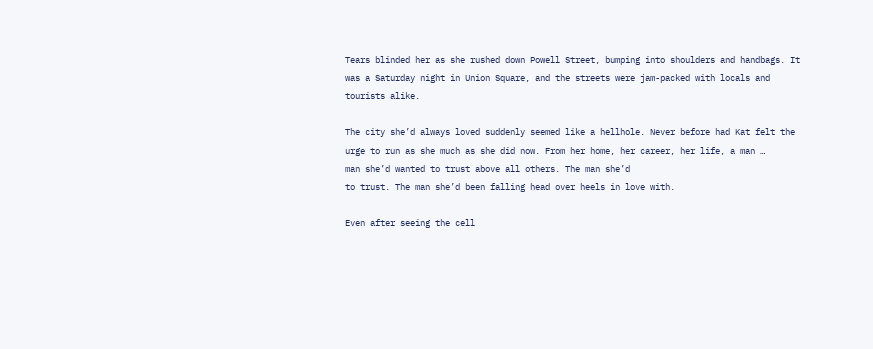Tears blinded her as she rushed down Powell Street, bumping into shoulders and handbags. It was a Saturday night in Union Square, and the streets were jam-packed with locals and tourists alike.

The city she’d always loved suddenly seemed like a hellhole. Never before had Kat felt the urge to run as she much as she did now. From her home, her career, her life, a man …
man she’d wanted to trust above all others. The man she’d
to trust. The man she’d been falling head over heels in love with.

Even after seeing the cell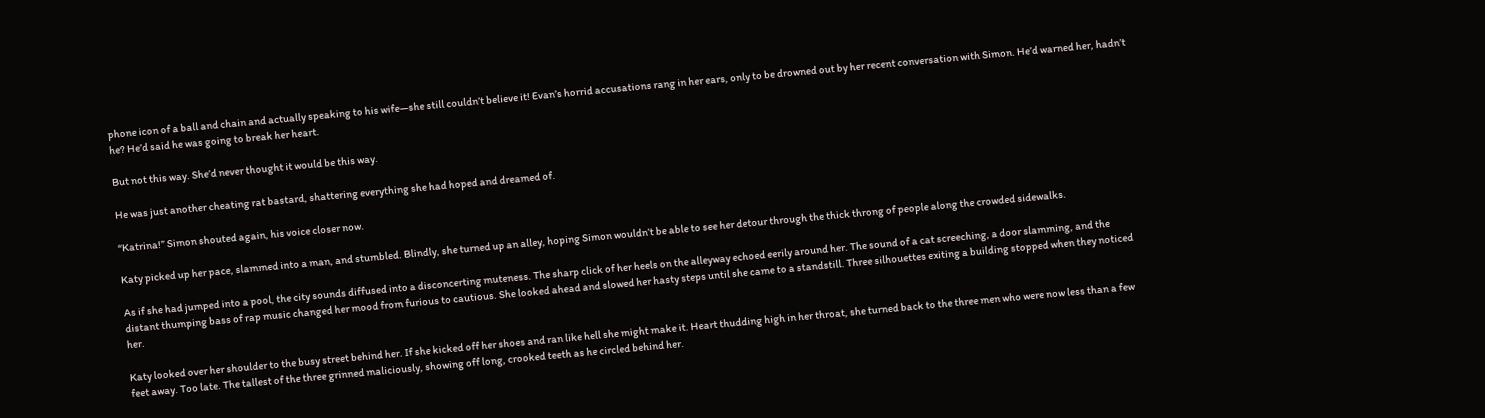phone icon of a ball and chain and actually speaking to his wife—she still couldn’t believe it! Evan’s horrid accusations rang in her ears, only to be drowned out by her recent conversation with Simon. He’d warned her, hadn’t he? He’d said he was going to break her heart.

But not this way. She’d never thought it would be this way.

He was just another cheating rat bastard, shattering everything she had hoped and dreamed of.

“Katrina!” Simon shouted again, his voice closer now.

Katy picked up her pace, slammed into a man, and stumbled. Blindly, she turned up an alley, hoping Simon wouldn’t be able to see her detour through the thick throng of people along the crowded sidewalks.

As if she had jumped into a pool, the city sounds diffused into a disconcerting muteness. The sharp click of her heels on the alleyway echoed eerily around her. The sound of a cat screeching, a door slamming, and the distant thumping bass of rap music changed her mood from furious to cautious. She looked ahead and slowed her hasty steps until she came to a standstill. Three silhouettes exiting a building stopped when they noticed her.

Katy looked over her shoulder to the busy street behind her. If she kicked off her shoes and ran like hell she might make it. Heart thudding high in her throat, she turned back to the three men who were now less than a few feet away. Too late. The tallest of the three grinned maliciously, showing off long, crooked teeth as he circled behind her.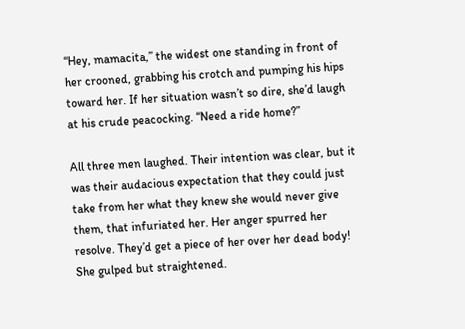“Hey, mamacita,” the widest one standing in front of her crooned, grabbing his crotch and pumping his hips toward her. If her situation wasn’t so dire, she’d laugh at his crude peacocking. “Need a ride home?”

All three men laughed. Their intention was clear, but it was their audacious expectation that they could just take from her what they knew she would never give them, that infuriated her. Her anger spurred her resolve. They’d get a piece of her over her dead body! She gulped but straightened.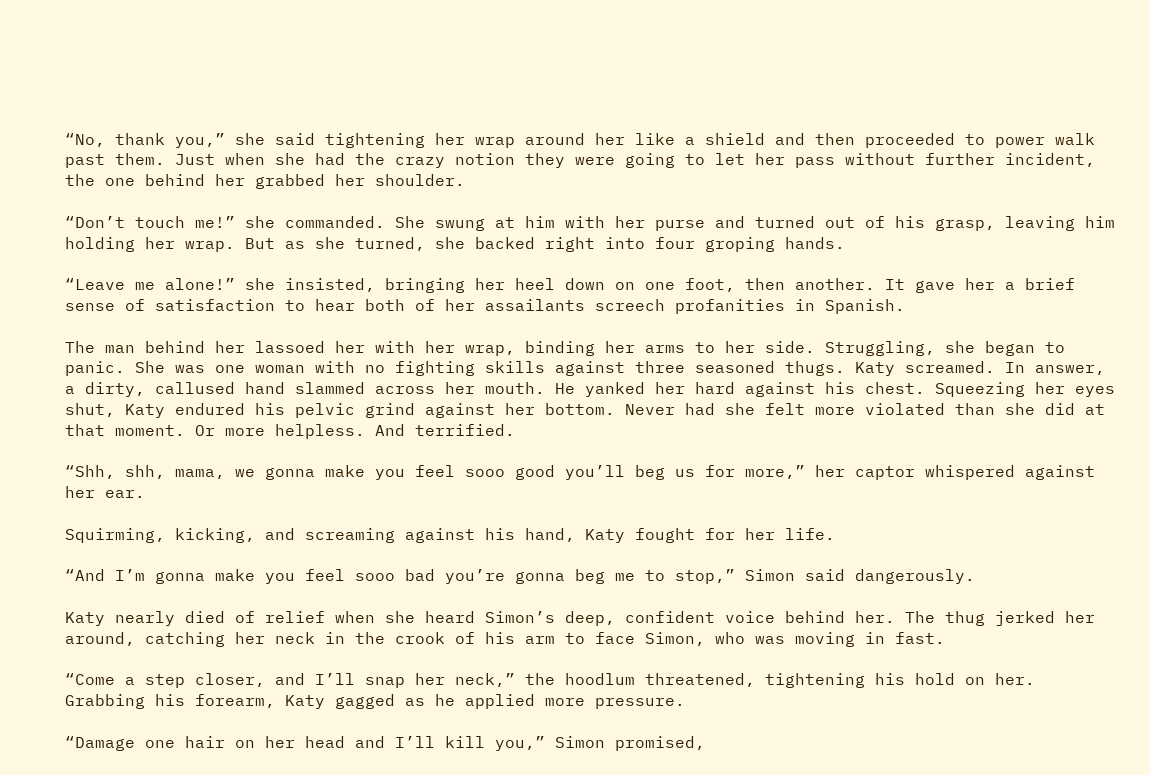“No, thank you,” she said tightening her wrap around her like a shield and then proceeded to power walk past them. Just when she had the crazy notion they were going to let her pass without further incident, the one behind her grabbed her shoulder.

“Don’t touch me!” she commanded. She swung at him with her purse and turned out of his grasp, leaving him holding her wrap. But as she turned, she backed right into four groping hands.

“Leave me alone!” she insisted, bringing her heel down on one foot, then another. It gave her a brief sense of satisfaction to hear both of her assailants screech profanities in Spanish.

The man behind her lassoed her with her wrap, binding her arms to her side. Struggling, she began to panic. She was one woman with no fighting skills against three seasoned thugs. Katy screamed. In answer, a dirty, callused hand slammed across her mouth. He yanked her hard against his chest. Squeezing her eyes shut, Katy endured his pelvic grind against her bottom. Never had she felt more violated than she did at that moment. Or more helpless. And terrified.

“Shh, shh, mama, we gonna make you feel sooo good you’ll beg us for more,” her captor whispered against her ear.

Squirming, kicking, and screaming against his hand, Katy fought for her life.

“And I’m gonna make you feel sooo bad you’re gonna beg me to stop,” Simon said dangerously.

Katy nearly died of relief when she heard Simon’s deep, confident voice behind her. The thug jerked her around, catching her neck in the crook of his arm to face Simon, who was moving in fast.

“Come a step closer, and I’ll snap her neck,” the hoodlum threatened, tightening his hold on her. Grabbing his forearm, Katy gagged as he applied more pressure.

“Damage one hair on her head and I’ll kill you,” Simon promised,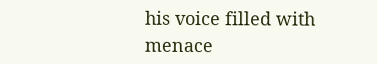his voice filled with menace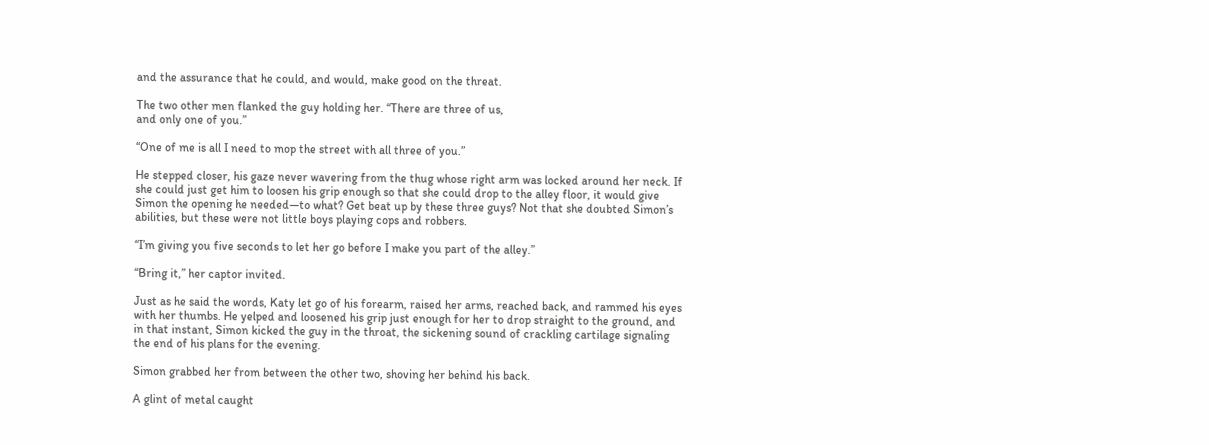and the assurance that he could, and would, make good on the threat.

The two other men flanked the guy holding her. “There are three of us,
and only one of you.”

“One of me is all I need to mop the street with all three of you.”

He stepped closer, his gaze never wavering from the thug whose right arm was locked around her neck. If she could just get him to loosen his grip enough so that she could drop to the alley floor, it would give Simon the opening he needed—to what? Get beat up by these three guys? Not that she doubted Simon’s abilities, but these were not little boys playing cops and robbers.

“I’m giving you five seconds to let her go before I make you part of the alley.”

“Bring it,” her captor invited.

Just as he said the words, Katy let go of his forearm, raised her arms, reached back, and rammed his eyes with her thumbs. He yelped and loosened his grip just enough for her to drop straight to the ground, and in that instant, Simon kicked the guy in the throat, the sickening sound of crackling cartilage signaling the end of his plans for the evening.

Simon grabbed her from between the other two, shoving her behind his back.

A glint of metal caught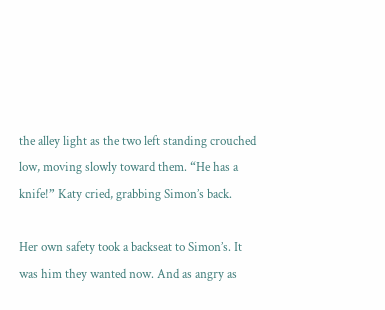the alley light as the two left standing crouched low, moving slowly toward them. “He has a knife!” Katy cried, grabbing Simon’s back.

Her own safety took a backseat to Simon’s. It was him they wanted now. And as angry as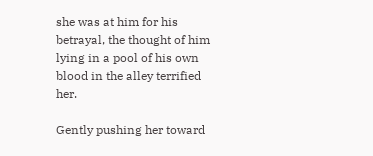she was at him for his betrayal, the thought of him lying in a pool of his own blood in the alley terrified her.

Gently pushing her toward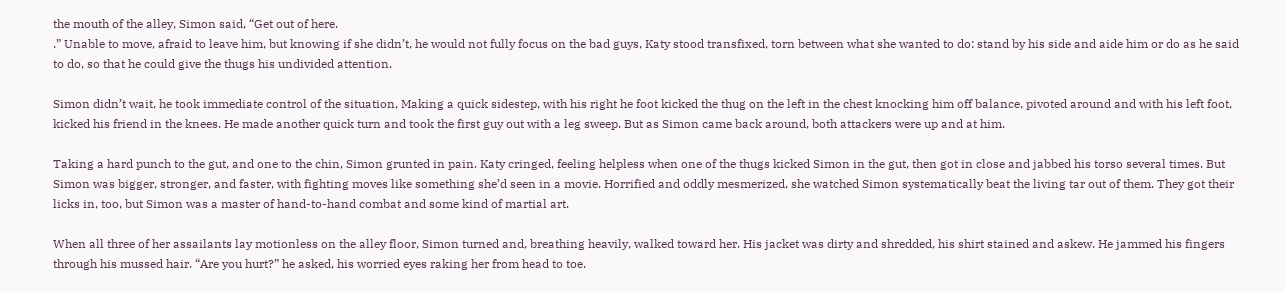the mouth of the alley, Simon said, “Get out of here.
.” Unable to move, afraid to leave him, but knowing if she didn’t, he would not fully focus on the bad guys, Katy stood transfixed, torn between what she wanted to do: stand by his side and aide him or do as he said to do, so that he could give the thugs his undivided attention.

Simon didn’t wait, he took immediate control of the situation, Making a quick sidestep, with his right he foot kicked the thug on the left in the chest knocking him off balance, pivoted around and with his left foot, kicked his friend in the knees. He made another quick turn and took the first guy out with a leg sweep. But as Simon came back around, both attackers were up and at him.

Taking a hard punch to the gut, and one to the chin, Simon grunted in pain. Katy cringed, feeling helpless when one of the thugs kicked Simon in the gut, then got in close and jabbed his torso several times. But Simon was bigger, stronger, and faster, with fighting moves like something she’d seen in a movie. Horrified and oddly mesmerized, she watched Simon systematically beat the living tar out of them. They got their licks in, too, but Simon was a master of hand-to-hand combat and some kind of martial art.

When all three of her assailants lay motionless on the alley floor, Simon turned and, breathing heavily, walked toward her. His jacket was dirty and shredded, his shirt stained and askew. He jammed his fingers through his mussed hair. “Are you hurt?” he asked, his worried eyes raking her from head to toe.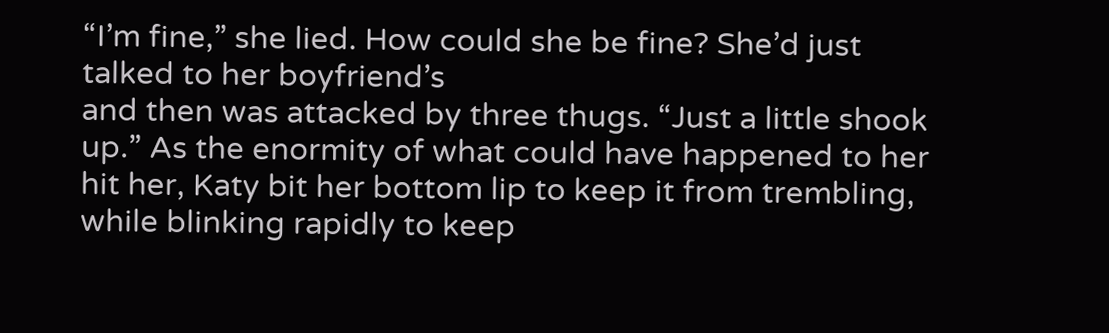“I’m fine,” she lied. How could she be fine? She’d just talked to her boyfriend’s
and then was attacked by three thugs. “Just a little shook up.” As the enormity of what could have happened to her hit her, Katy bit her bottom lip to keep it from trembling, while blinking rapidly to keep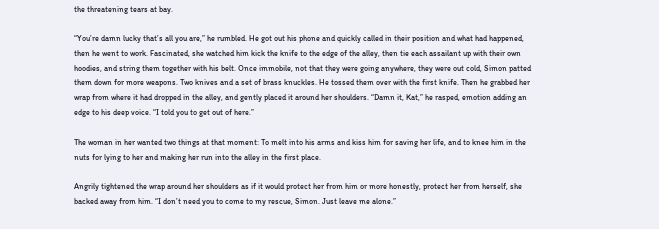the threatening tears at bay.

“You’re damn lucky that’s all you are,” he rumbled. He got out his phone and quickly called in their position and what had happened, then he went to work. Fascinated, she watched him kick the knife to the edge of the alley, then tie each assailant up with their own hoodies, and string them together with his belt. Once immobile, not that they were going anywhere, they were out cold, Simon patted them down for more weapons. Two knives and a set of brass knuckles. He tossed them over with the first knife. Then he grabbed her wrap from where it had dropped in the alley, and gently placed it around her shoulders. “Damn it, Kat,” he rasped, emotion adding an edge to his deep voice. “I told you to get out of here.”

The woman in her wanted two things at that moment: To melt into his arms and kiss him for saving her life, and to knee him in the nuts for lying to her and making her run into the alley in the first place.

Angrily tightened the wrap around her shoulders as if it would protect her from him or more honestly, protect her from herself, she backed away from him. “I don’t need you to come to my rescue, Simon. Just leave me alone.”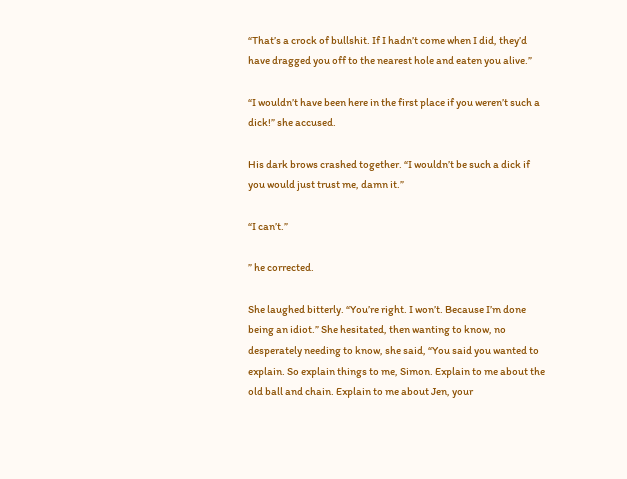“That’s a crock of bullshit. If I hadn’t come when I did, they’d have dragged you off to the nearest hole and eaten you alive.”

“I wouldn’t have been here in the first place if you weren’t such a dick!” she accused.

His dark brows crashed together. “I wouldn’t be such a dick if you would just trust me, damn it.”

“I can’t.”

” he corrected.

She laughed bitterly. “You’re right. I won’t. Because I’m done being an idiot.” She hesitated, then wanting to know, no desperately needing to know, she said, “You said you wanted to explain. So explain things to me, Simon. Explain to me about the old ball and chain. Explain to me about Jen, your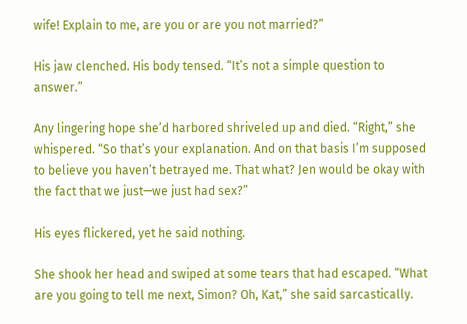wife! Explain to me, are you or are you not married?”

His jaw clenched. His body tensed. “It’s not a simple question to answer.”

Any lingering hope she’d harbored shriveled up and died. “Right,” she whispered. “So that’s your explanation. And on that basis I’m supposed to believe you haven’t betrayed me. That what? Jen would be okay with the fact that we just—we just had sex?”

His eyes flickered, yet he said nothing.

She shook her head and swiped at some tears that had escaped. “What are you going to tell me next, Simon? Oh, Kat,” she said sarcastically.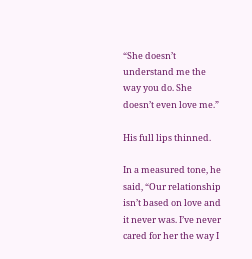“She doesn’t understand me the way you do. She doesn’t even love me.”

His full lips thinned.

In a measured tone, he said, “Our relationship isn’t based on love and it never was. I’ve never cared for her the way I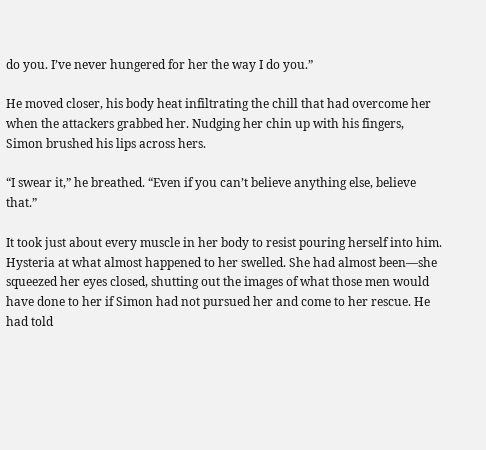do you. I’ve never hungered for her the way I do you.”

He moved closer, his body heat infiltrating the chill that had overcome her when the attackers grabbed her. Nudging her chin up with his fingers, Simon brushed his lips across hers.

“I swear it,” he breathed. “Even if you can’t believe anything else, believe that.”

It took just about every muscle in her body to resist pouring herself into him. Hysteria at what almost happened to her swelled. She had almost been—she squeezed her eyes closed, shutting out the images of what those men would have done to her if Simon had not pursued her and come to her rescue. He had told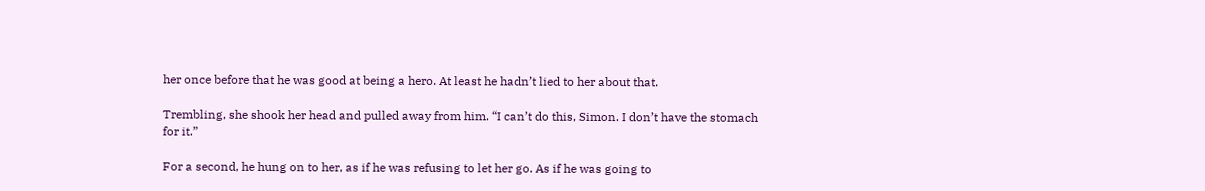her once before that he was good at being a hero. At least he hadn’t lied to her about that.

Trembling, she shook her head and pulled away from him. “I can’t do this, Simon. I don’t have the stomach for it.”

For a second, he hung on to her, as if he was refusing to let her go. As if he was going to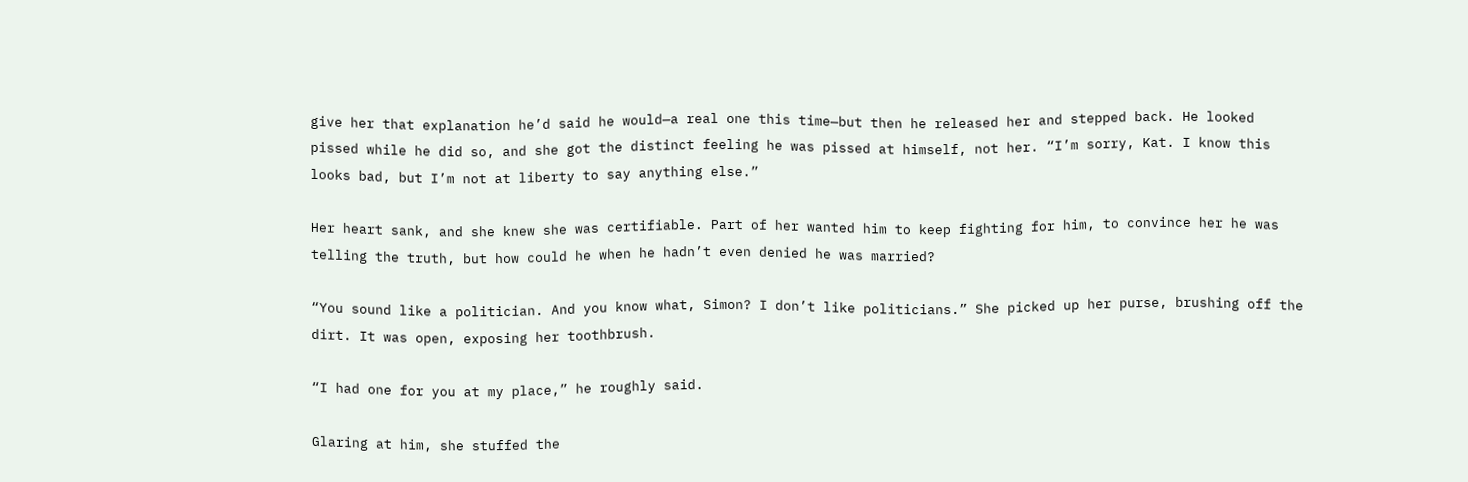give her that explanation he’d said he would—a real one this time—but then he released her and stepped back. He looked pissed while he did so, and she got the distinct feeling he was pissed at himself, not her. “I’m sorry, Kat. I know this looks bad, but I’m not at liberty to say anything else.”

Her heart sank, and she knew she was certifiable. Part of her wanted him to keep fighting for him, to convince her he was telling the truth, but how could he when he hadn’t even denied he was married?

“You sound like a politician. And you know what, Simon? I don’t like politicians.” She picked up her purse, brushing off the dirt. It was open, exposing her toothbrush.

“I had one for you at my place,” he roughly said.

Glaring at him, she stuffed the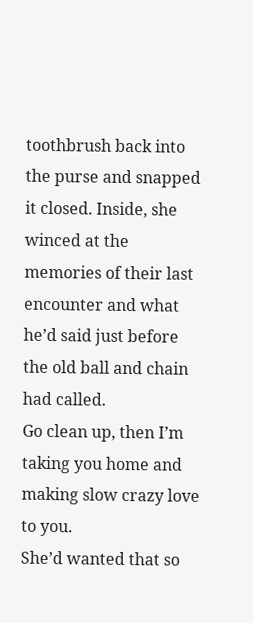toothbrush back into the purse and snapped it closed. Inside, she winced at the memories of their last encounter and what he’d said just before the old ball and chain had called.
Go clean up, then I’m taking you home and making slow crazy love to you.
She’d wanted that so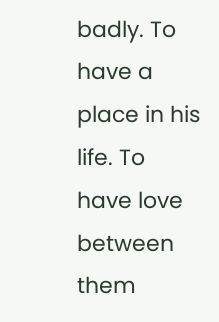badly. To have a place in his life. To have love between them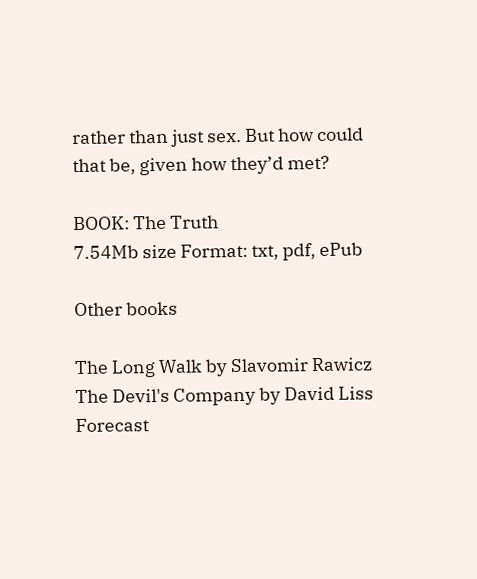rather than just sex. But how could that be, given how they’d met?

BOOK: The Truth
7.54Mb size Format: txt, pdf, ePub

Other books

The Long Walk by Slavomir Rawicz
The Devil's Company by David Liss
Forecast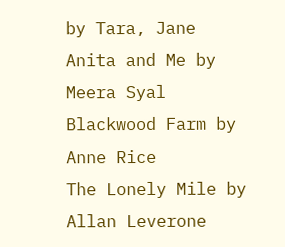by Tara, Jane
Anita and Me by Meera Syal
Blackwood Farm by Anne Rice
The Lonely Mile by Allan Leverone